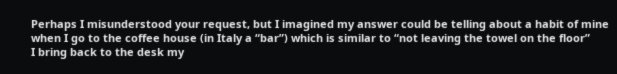Perhaps I misunderstood your request, but I imagined my answer could be telling about a habit of mine when I go to the coffee house (in Italy a “bar”) which is similar to “not leaving the towel on the floor”
I bring back to the desk my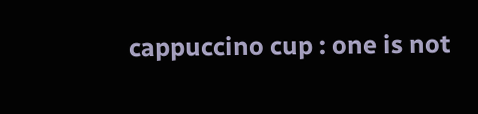cappuccino cup : one is not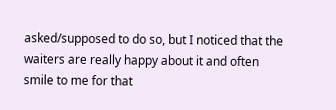asked/supposed to do so, but I noticed that the waiters are really happy about it and often smile to me for that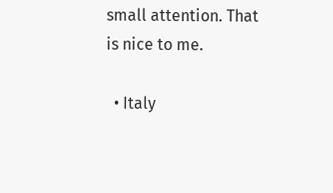small attention. That is nice to me.

  • Italy